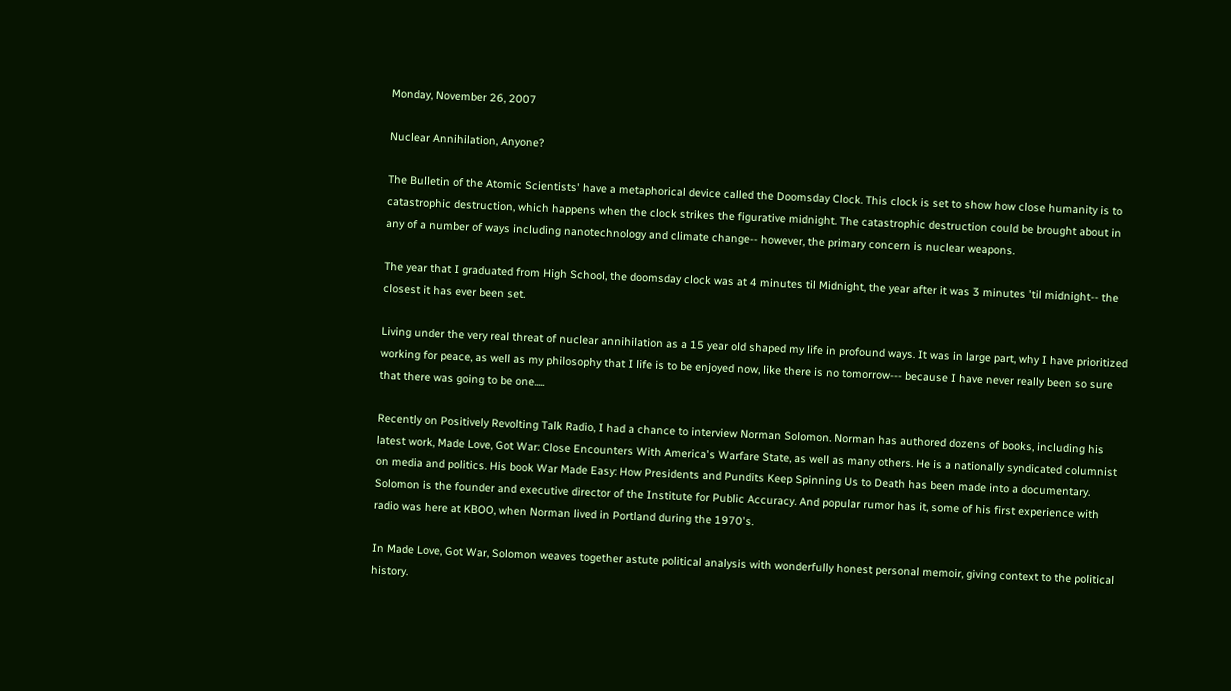Monday, November 26, 2007

Nuclear Annihilation, Anyone?

The Bulletin of the Atomic Scientists' have a metaphorical device called the Doomsday Clock. This clock is set to show how close humanity is to catastrophic destruction, which happens when the clock strikes the figurative midnight. The catastrophic destruction could be brought about in any of a number of ways including nanotechnology and climate change-- however, the primary concern is nuclear weapons.

The year that I graduated from High School, the doomsday clock was at 4 minutes til Midnight, the year after it was 3 minutes 'til midnight-- the closest it has ever been set.

Living under the very real threat of nuclear annihilation as a 15 year old shaped my life in profound ways. It was in large part, why I have prioritized working for peace, as well as my philosophy that I life is to be enjoyed now, like there is no tomorrow--- because I have never really been so sure that there was going to be one.....

Recently on Positively Revolting Talk Radio, I had a chance to interview Norman Solomon. Norman has authored dozens of books, including his latest work, Made Love, Got War: Close Encounters With America's Warfare State, as well as many others. He is a nationally syndicated columnist on media and politics. His book War Made Easy: How Presidents and Pundits Keep Spinning Us to Death has been made into a documentary. Solomon is the founder and executive director of the Institute for Public Accuracy. And popular rumor has it, some of his first experience with radio was here at KBOO, when Norman lived in Portland during the 1970's.

In Made Love, Got War, Solomon weaves together astute political analysis with wonderfully honest personal memoir, giving context to the political history.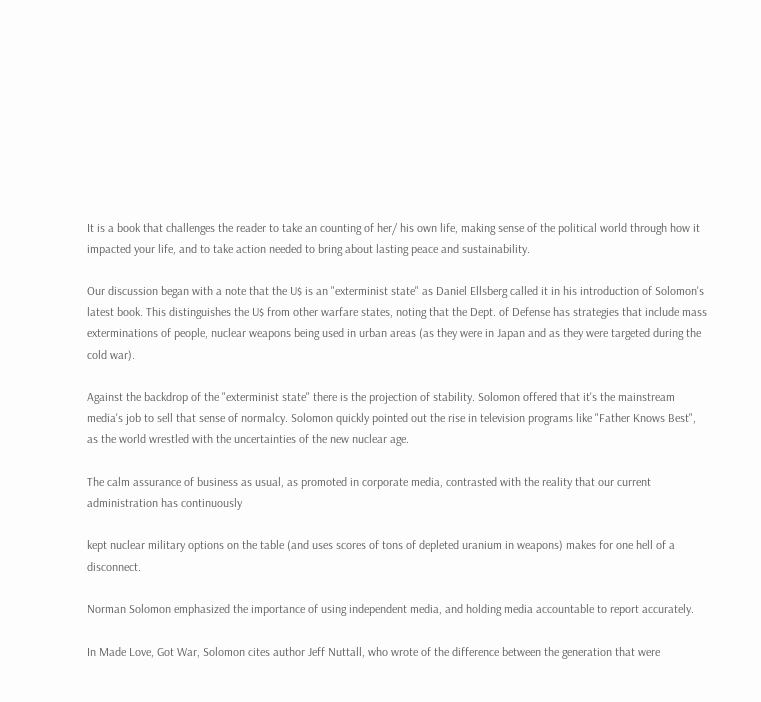It is a book that challenges the reader to take an counting of her/ his own life, making sense of the political world through how it impacted your life, and to take action needed to bring about lasting peace and sustainability.

Our discussion began with a note that the U$ is an "exterminist state" as Daniel Ellsberg called it in his introduction of Solomon's latest book. This distinguishes the U$ from other warfare states, noting that the Dept. of Defense has strategies that include mass exterminations of people, nuclear weapons being used in urban areas (as they were in Japan and as they were targeted during the cold war).

Against the backdrop of the "exterminist state" there is the projection of stability. Solomon offered that it's the mainstream media's job to sell that sense of normalcy. Solomon quickly pointed out the rise in television programs like "Father Knows Best", as the world wrestled with the uncertainties of the new nuclear age.

The calm assurance of business as usual, as promoted in corporate media, contrasted with the reality that our current administration has continuously

kept nuclear military options on the table (and uses scores of tons of depleted uranium in weapons) makes for one hell of a disconnect.

Norman Solomon emphasized the importance of using independent media, and holding media accountable to report accurately.

In Made Love, Got War, Solomon cites author Jeff Nuttall, who wrote of the difference between the generation that were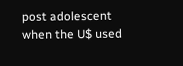post adolescent when the U$ used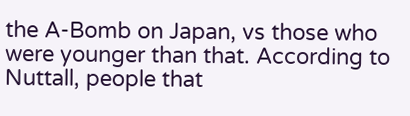the A-Bomb on Japan, vs those who were younger than that. According to Nuttall, people that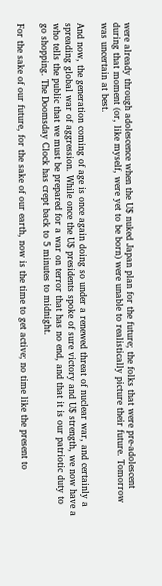were already through adolescence when the U$ nuked Japan plan for the future; the folks that were pre-adolescent during that moment (or, like myself, were yet to be born) were unable to realistically picture their future. Tomorrow was uncertain at best.

And now, the generation coming of age is once again doing so under a renewed threat of nuclear war, and certainly a spreading global war of aggression. While once the U$ presidents spoke of sure victory and U$ strength, we now have a who tells the public that we must be prepared for a war on terror that has no end, and that it is our patriotic duty to go shopping. The Doomsday Clock has crept back to 5 minutes to midnight.

For the sake of our future, for the sake of our earth, now is the time to get active; no time like the present to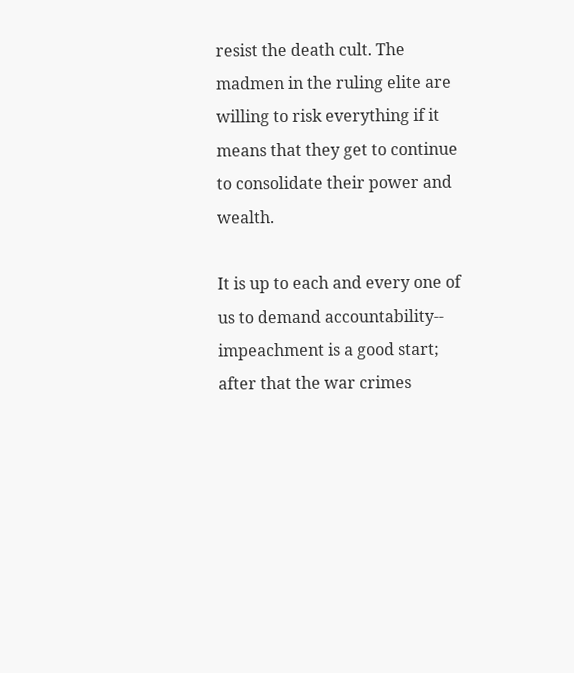resist the death cult. The madmen in the ruling elite are willing to risk everything if it means that they get to continue to consolidate their power and wealth.

It is up to each and every one of us to demand accountability-- impeachment is a good start; after that the war crimes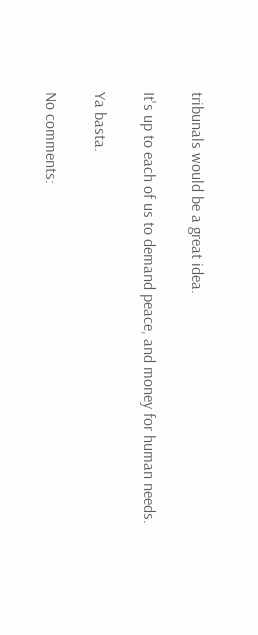tribunals would be a great idea.

It's up to each of us to demand peace, and money for human needs.

Ya basta.

No comments: